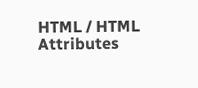HTML / HTML Attributes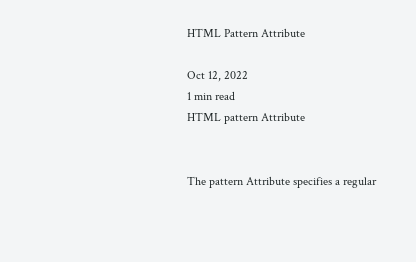HTML Pattern Attribute

Oct 12, 2022
1 min read
HTML pattern Attribute


The pattern Attribute specifies a regular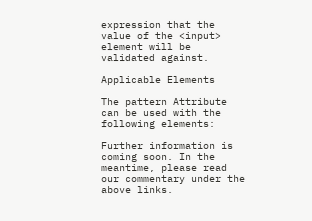expression that the value of the <input> element will be validated against.

Applicable Elements

The pattern Attribute can be used with the following elements:

Further information is coming soon. In the meantime, please read our commentary under the above links.